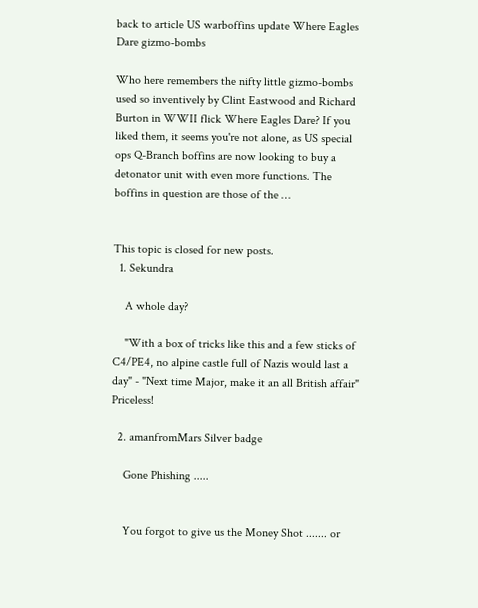back to article US warboffins update Where Eagles Dare gizmo-bombs

Who here remembers the nifty little gizmo-bombs used so inventively by Clint Eastwood and Richard Burton in WWII flick Where Eagles Dare? If you liked them, it seems you're not alone, as US special ops Q-Branch boffins are now looking to buy a detonator unit with even more functions. The boffins in question are those of the …


This topic is closed for new posts.
  1. Sekundra

    A whole day?

    "With a box of tricks like this and a few sticks of C4/PE4, no alpine castle full of Nazis would last a day" - "Next time Major, make it an all British affair" Priceless!

  2. amanfromMars Silver badge

    Gone Phishing .....


    You forgot to give us the Money Shot ....... or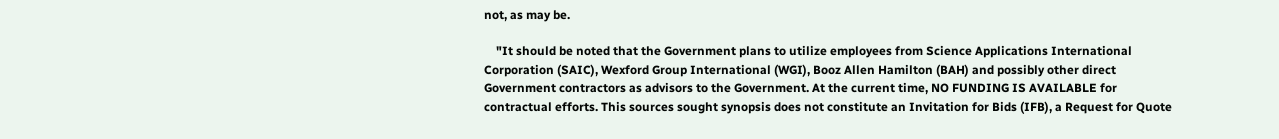not, as may be.

    "It should be noted that the Government plans to utilize employees from Science Applications International Corporation (SAIC), Wexford Group International (WGI), Booz Allen Hamilton (BAH) and possibly other direct Government contractors as advisors to the Government. At the current time, NO FUNDING IS AVAILABLE for contractual efforts. This sources sought synopsis does not constitute an Invitation for Bids (IFB), a Request for Quote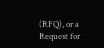(RFQ), or a Request for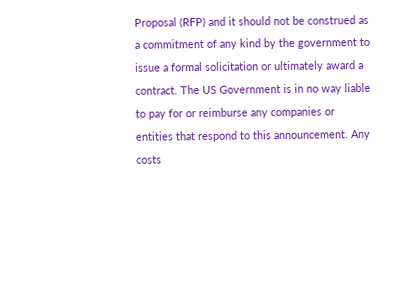Proposal (RFP) and it should not be construed as a commitment of any kind by the government to issue a formal solicitation or ultimately award a contract. The US Government is in no way liable to pay for or reimburse any companies or entities that respond to this announcement. Any costs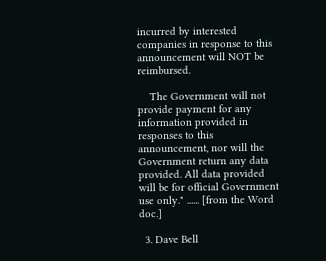incurred by interested companies in response to this announcement will NOT be reimbursed.

    The Government will not provide payment for any information provided in responses to this announcement, nor will the Government return any data provided. All data provided will be for official Government use only." ...... [from the Word doc.]

  3. Dave Bell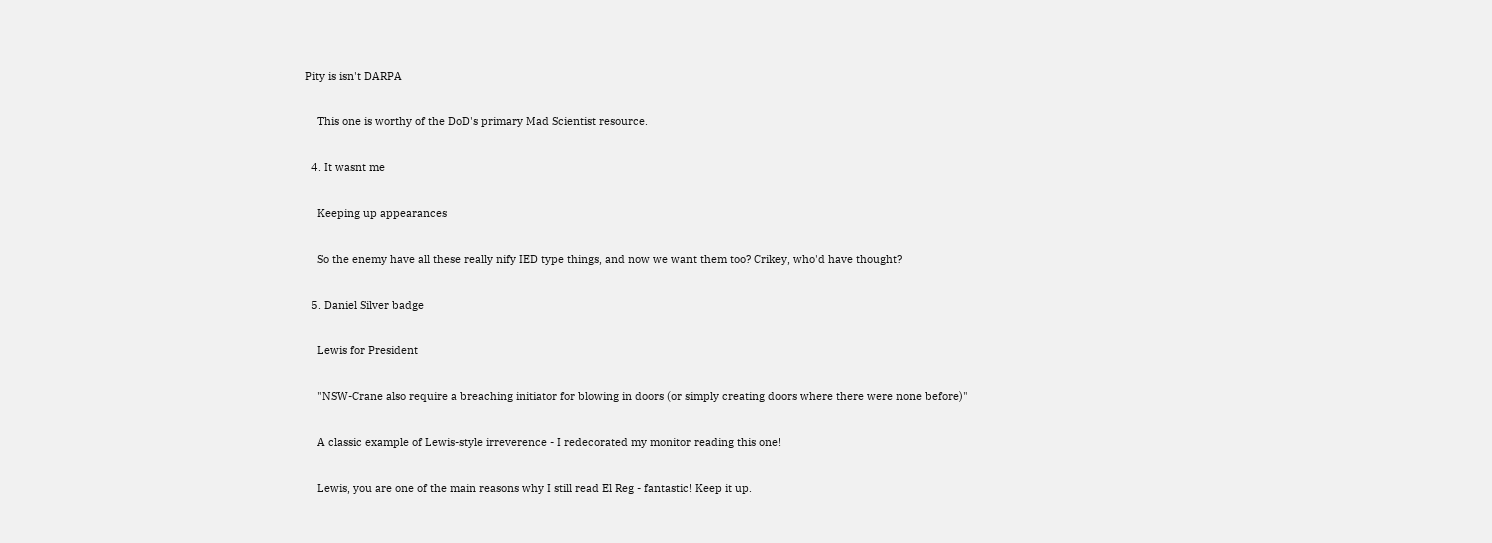Pity is isn't DARPA

    This one is worthy of the DoD's primary Mad Scientist resource.

  4. It wasnt me

    Keeping up appearances

    So the enemy have all these really nify IED type things, and now we want them too? Crikey, who'd have thought?

  5. Daniel Silver badge

    Lewis for President

    "NSW-Crane also require a breaching initiator for blowing in doors (or simply creating doors where there were none before)"

    A classic example of Lewis-style irreverence - I redecorated my monitor reading this one!

    Lewis, you are one of the main reasons why I still read El Reg - fantastic! Keep it up.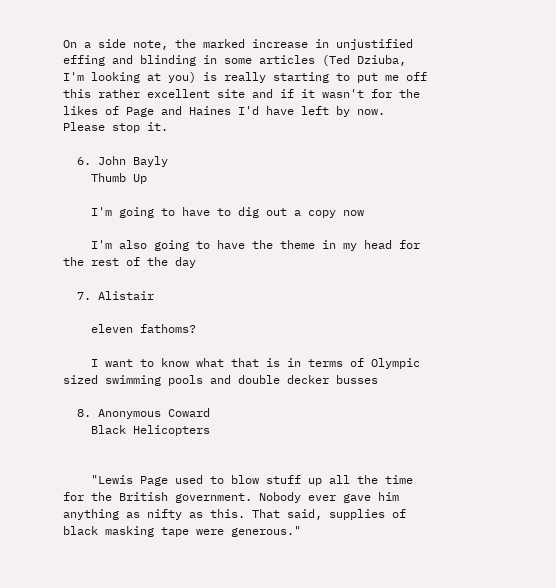On a side note, the marked increase in unjustified effing and blinding in some articles (Ted Dziuba, I'm looking at you) is really starting to put me off this rather excellent site and if it wasn't for the likes of Page and Haines I'd have left by now. Please stop it.

  6. John Bayly
    Thumb Up

    I'm going to have to dig out a copy now

    I'm also going to have the theme in my head for the rest of the day

  7. Alistair

    eleven fathoms?

    I want to know what that is in terms of Olympic sized swimming pools and double decker busses

  8. Anonymous Coward
    Black Helicopters


    "Lewis Page used to blow stuff up all the time for the British government. Nobody ever gave him anything as nifty as this. That said, supplies of black masking tape were generous."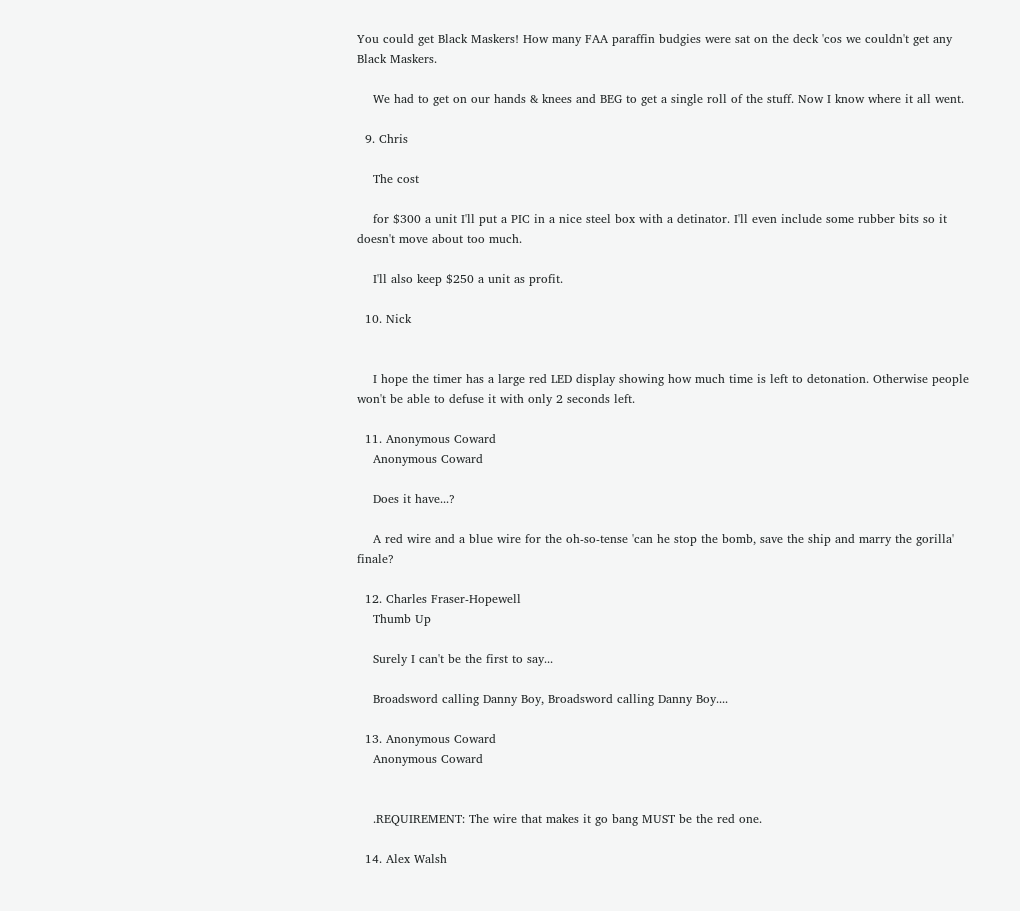You could get Black Maskers! How many FAA paraffin budgies were sat on the deck 'cos we couldn't get any Black Maskers.

    We had to get on our hands & knees and BEG to get a single roll of the stuff. Now I know where it all went.

  9. Chris

    The cost

    for $300 a unit I'll put a PIC in a nice steel box with a detinator. I'll even include some rubber bits so it doesn't move about too much.

    I'll also keep $250 a unit as profit.

  10. Nick


    I hope the timer has a large red LED display showing how much time is left to detonation. Otherwise people won't be able to defuse it with only 2 seconds left.

  11. Anonymous Coward
    Anonymous Coward

    Does it have...?

    A red wire and a blue wire for the oh-so-tense 'can he stop the bomb, save the ship and marry the gorilla' finale?

  12. Charles Fraser-Hopewell
    Thumb Up

    Surely I can't be the first to say...

    Broadsword calling Danny Boy, Broadsword calling Danny Boy....

  13. Anonymous Coward
    Anonymous Coward


    .REQUIREMENT: The wire that makes it go bang MUST be the red one.

  14. Alex Walsh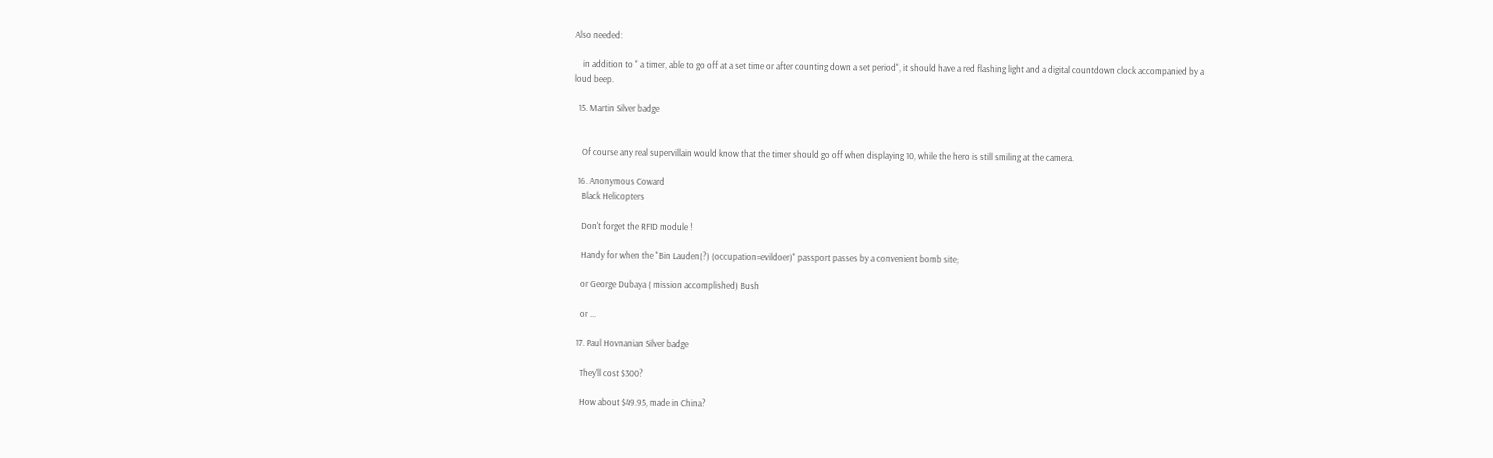Also needed:

    in addition to " a timer, able to go off at a set time or after counting down a set period", it should have a red flashing light and a digital countdown clock accompanied by a loud beep.

  15. Martin Silver badge


    Of course any real supervillain would know that the timer should go off when displaying 10, while the hero is still smiling at the camera.

  16. Anonymous Coward
    Black Helicopters

    Don't forget the RFID module !

    Handy for when the "Bin Lauden(?) (occupation=evildoer)" passport passes by a convenient bomb site;

    or George Dubaya ( mission accomplished) Bush

    or ...

  17. Paul Hovnanian Silver badge

    They'll cost $300?

    How about $49.95, made in China?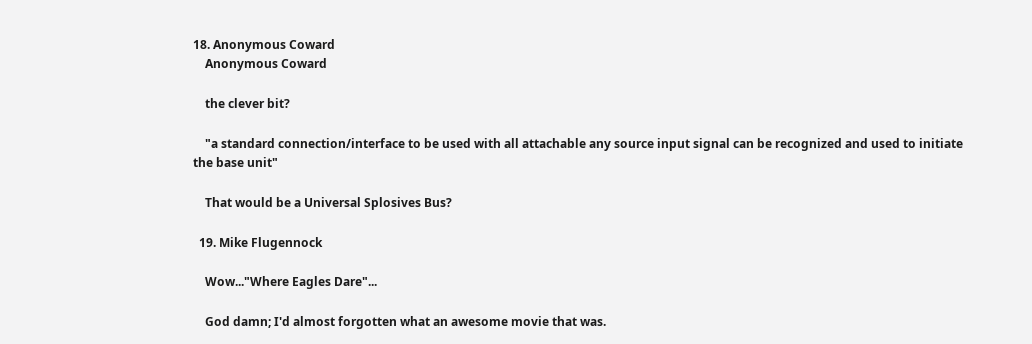18. Anonymous Coward
    Anonymous Coward

    the clever bit?

    "a standard connection/interface to be used with all attachable any source input signal can be recognized and used to initiate the base unit"

    That would be a Universal Splosives Bus?

  19. Mike Flugennock

    Wow..."Where Eagles Dare"...

    God damn; I'd almost forgotten what an awesome movie that was.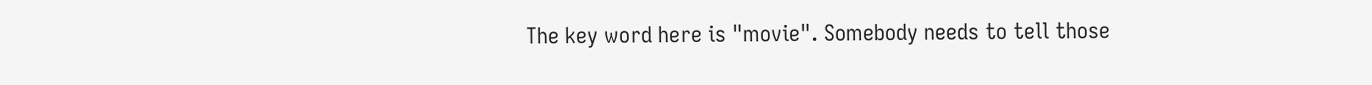The key word here is "movie". Somebody needs to tell those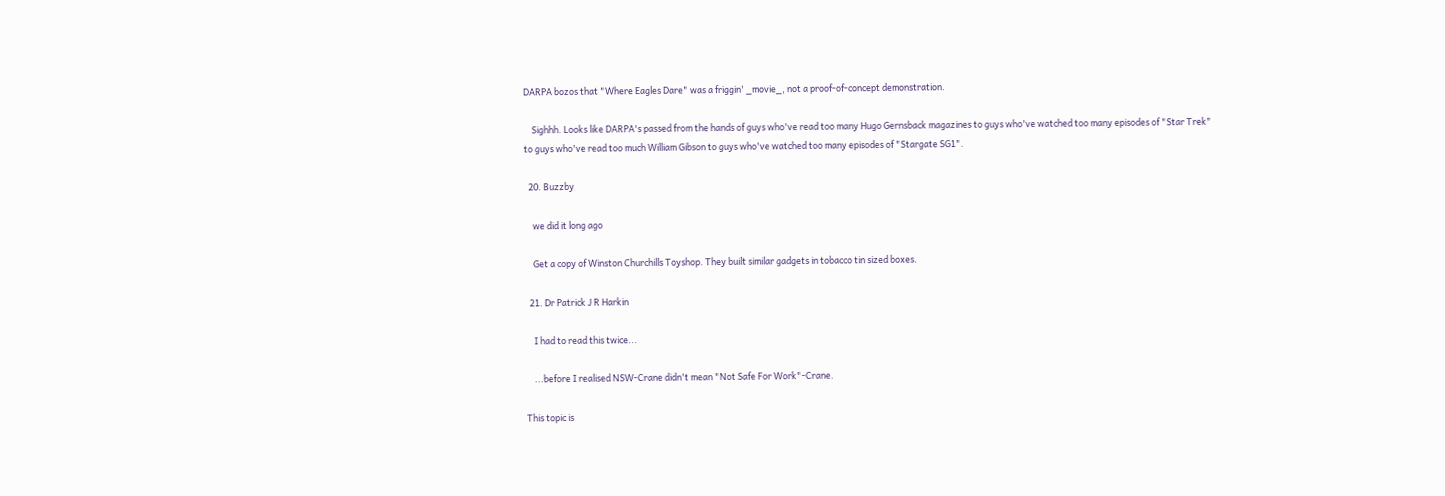DARPA bozos that "Where Eagles Dare" was a friggin' _movie_, not a proof-of-concept demonstration.

    Sighhh. Looks like DARPA's passed from the hands of guys who've read too many Hugo Gernsback magazines to guys who've watched too many episodes of "Star Trek" to guys who've read too much William Gibson to guys who've watched too many episodes of "Stargate SG1".

  20. Buzzby

    we did it long ago

    Get a copy of Winston Churchills Toyshop. They built similar gadgets in tobacco tin sized boxes.

  21. Dr Patrick J R Harkin

    I had to read this twice...

    ...before I realised NSW-Crane didn't mean "Not Safe For Work"-Crane.

This topic is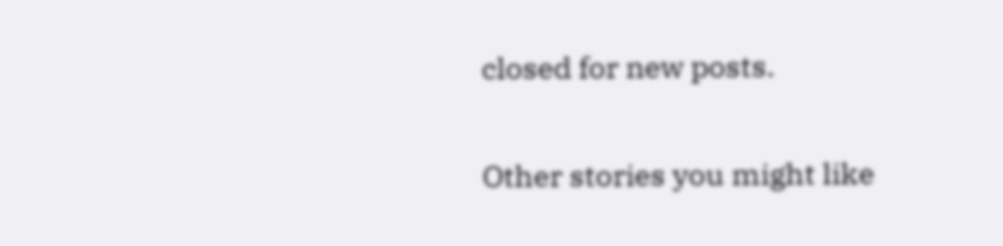closed for new posts.

Other stories you might like